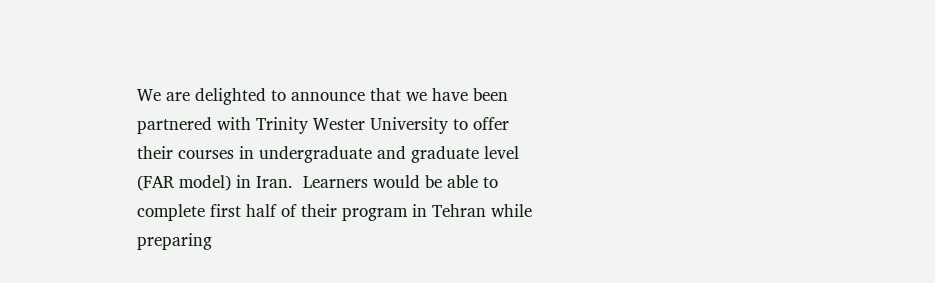We are delighted to announce that we have been partnered with Trinity Wester University to offer their courses in undergraduate and graduate level (FAR model) in Iran.  Learners would be able to complete first half of their program in Tehran while preparing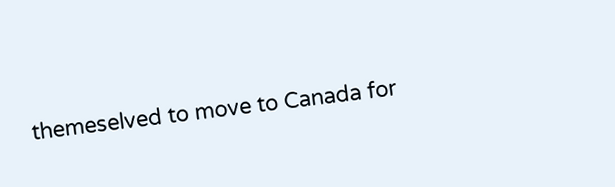themeselved to move to Canada for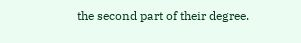the second part of their degree.